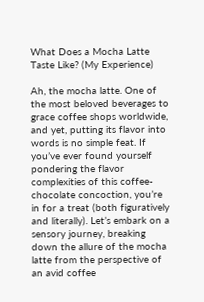What Does a Mocha Latte Taste Like? (My Experience)

Ah, the mocha latte. One of the most beloved beverages to grace coffee shops worldwide, and yet, putting its flavor into words is no simple feat. If you’ve ever found yourself pondering the flavor complexities of this coffee-chocolate concoction, you’re in for a treat (both figuratively and literally). Let’s embark on a sensory journey, breaking down the allure of the mocha latte from the perspective of an avid coffee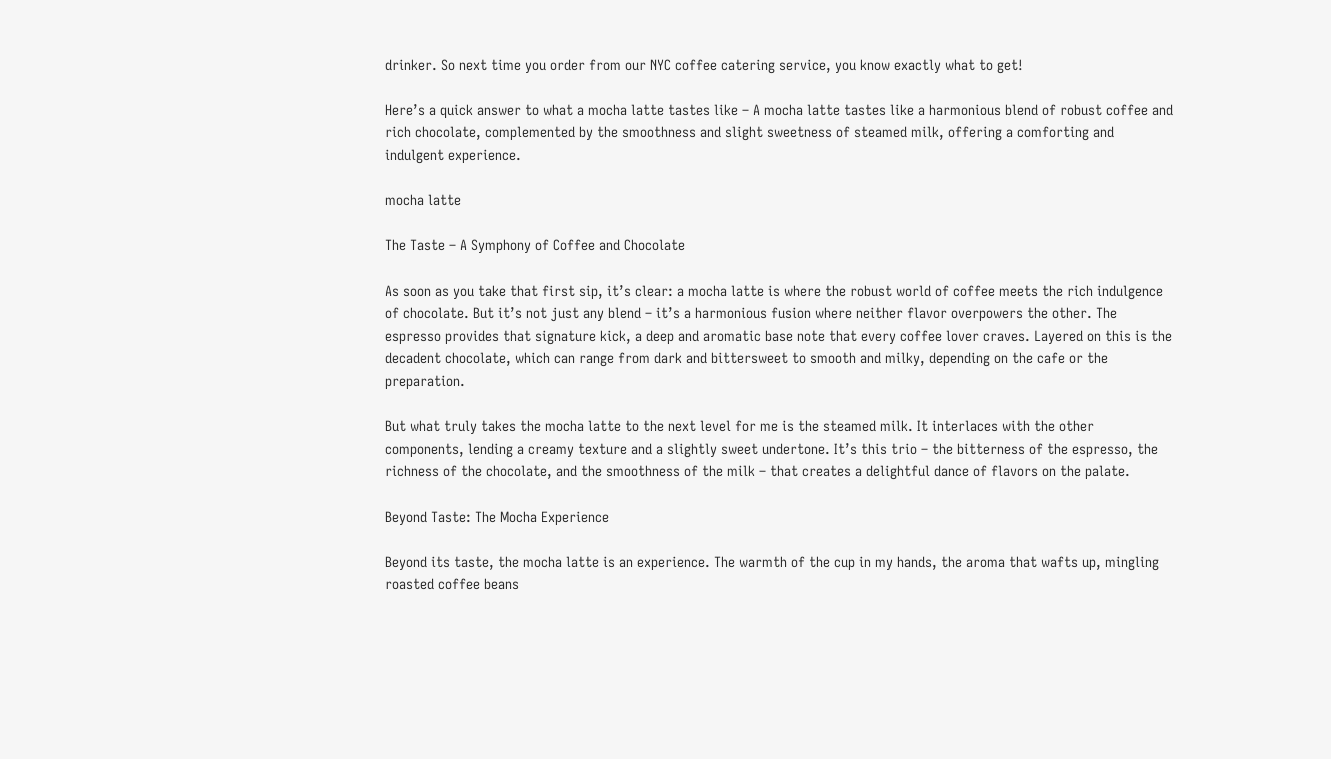drinker. So next time you order from our NYC coffee catering service, you know exactly what to get!

Here’s a quick answer to what a mocha latte tastes like – A mocha latte tastes like a harmonious blend of robust coffee and rich chocolate, complemented by the smoothness and slight sweetness of steamed milk, offering a comforting and indulgent experience.

mocha latte

The Taste – A Symphony of Coffee and Chocolate

As soon as you take that first sip, it’s clear: a mocha latte is where the robust world of coffee meets the rich indulgence of chocolate. But it’s not just any blend – it’s a harmonious fusion where neither flavor overpowers the other. The espresso provides that signature kick, a deep and aromatic base note that every coffee lover craves. Layered on this is the decadent chocolate, which can range from dark and bittersweet to smooth and milky, depending on the cafe or the preparation.

But what truly takes the mocha latte to the next level for me is the steamed milk. It interlaces with the other components, lending a creamy texture and a slightly sweet undertone. It’s this trio – the bitterness of the espresso, the richness of the chocolate, and the smoothness of the milk – that creates a delightful dance of flavors on the palate.

Beyond Taste: The Mocha Experience

Beyond its taste, the mocha latte is an experience. The warmth of the cup in my hands, the aroma that wafts up, mingling roasted coffee beans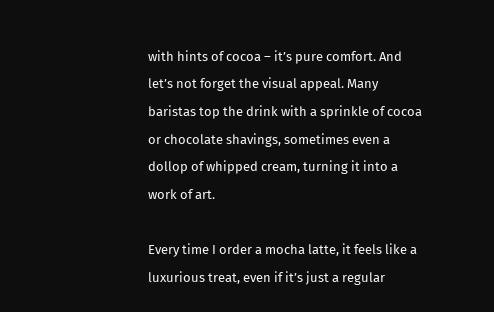with hints of cocoa – it’s pure comfort. And let’s not forget the visual appeal. Many baristas top the drink with a sprinkle of cocoa or chocolate shavings, sometimes even a dollop of whipped cream, turning it into a work of art.

Every time I order a mocha latte, it feels like a luxurious treat, even if it’s just a regular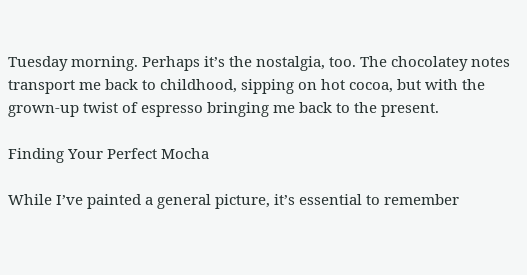Tuesday morning. Perhaps it’s the nostalgia, too. The chocolatey notes transport me back to childhood, sipping on hot cocoa, but with the grown-up twist of espresso bringing me back to the present.

Finding Your Perfect Mocha

While I’ve painted a general picture, it’s essential to remember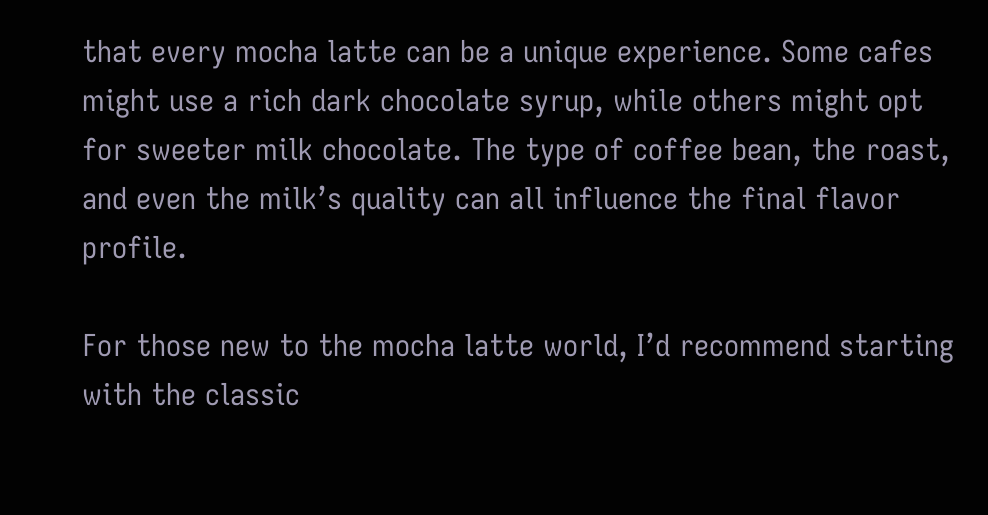that every mocha latte can be a unique experience. Some cafes might use a rich dark chocolate syrup, while others might opt for sweeter milk chocolate. The type of coffee bean, the roast, and even the milk’s quality can all influence the final flavor profile.

For those new to the mocha latte world, I’d recommend starting with the classic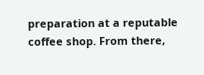preparation at a reputable coffee shop. From there,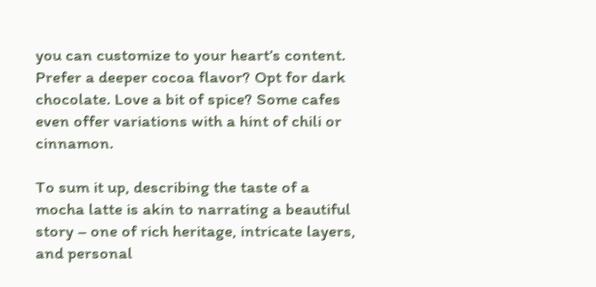you can customize to your heart’s content. Prefer a deeper cocoa flavor? Opt for dark chocolate. Love a bit of spice? Some cafes even offer variations with a hint of chili or cinnamon.

To sum it up, describing the taste of a mocha latte is akin to narrating a beautiful story – one of rich heritage, intricate layers, and personal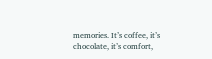memories. It’s coffee, it’s chocolate, it’s comfort,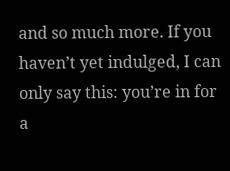and so much more. If you haven’t yet indulged, I can only say this: you’re in for a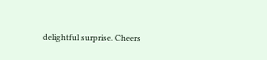delightful surprise. Cheers